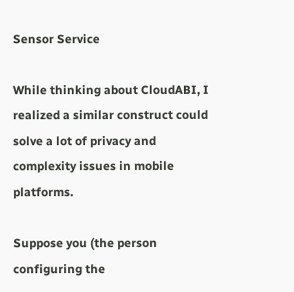Sensor Service

While thinking about CloudABI, I realized a similar construct could solve a lot of privacy and complexity issues in mobile platforms.

Suppose you (the person configuring the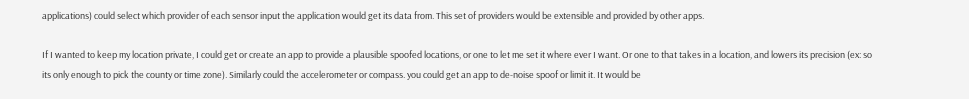applications) could select which provider of each sensor input the application would get its data from. This set of providers would be extensible and provided by other apps.

If I wanted to keep my location private, I could get or create an app to provide a plausible spoofed locations, or one to let me set it where ever I want. Or one to that takes in a location, and lowers its precision (ex: so its only enough to pick the county or time zone). Similarly could the accelerometer or compass. you could get an app to de-noise spoof or limit it. It would be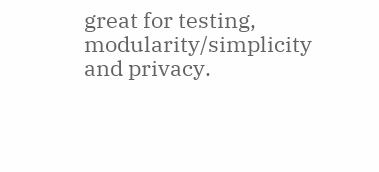great for testing, modularity/simplicity and privacy.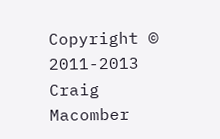Copyright © 2011-2013 Craig Macomber